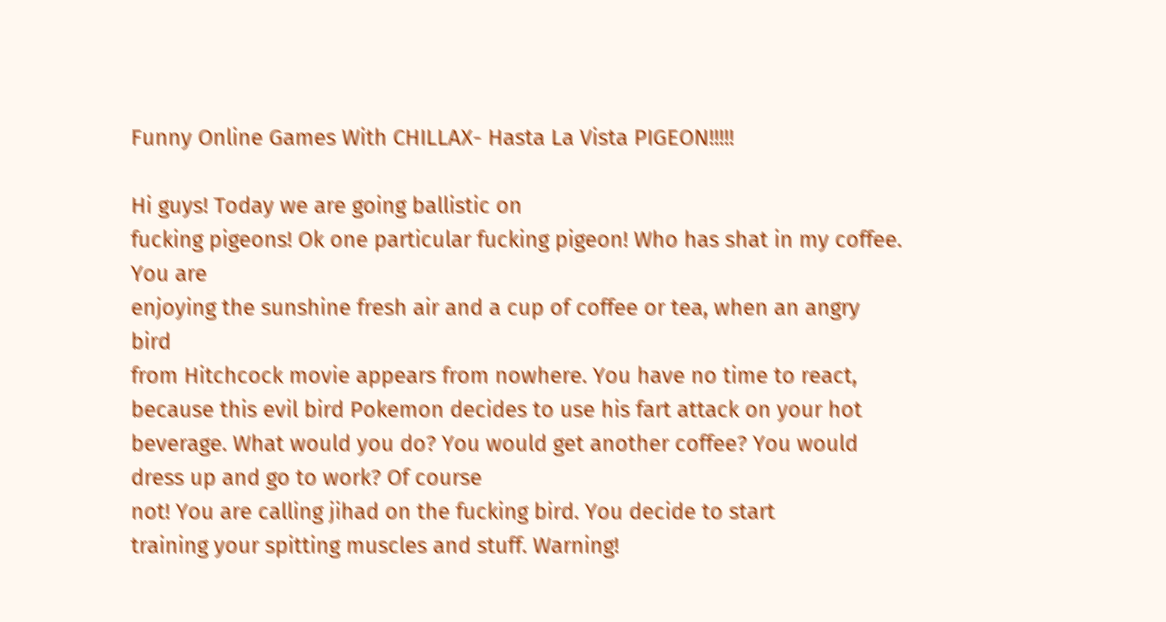Funny Online Games With CHILLAX- Hasta La Vista PIGEON!!!!!

Hi guys! Today we are going ballistic on
fucking pigeons! Ok one particular fucking pigeon! Who has shat in my coffee. You are
enjoying the sunshine fresh air and a cup of coffee or tea, when an angry bird
from Hitchcock movie appears from nowhere. You have no time to react,
because this evil bird Pokemon decides to use his fart attack on your hot
beverage. What would you do? You would get another coffee? You would dress up and go to work? Of course
not! You are calling jihad on the fucking bird. You decide to start
training your spitting muscles and stuff. Warning!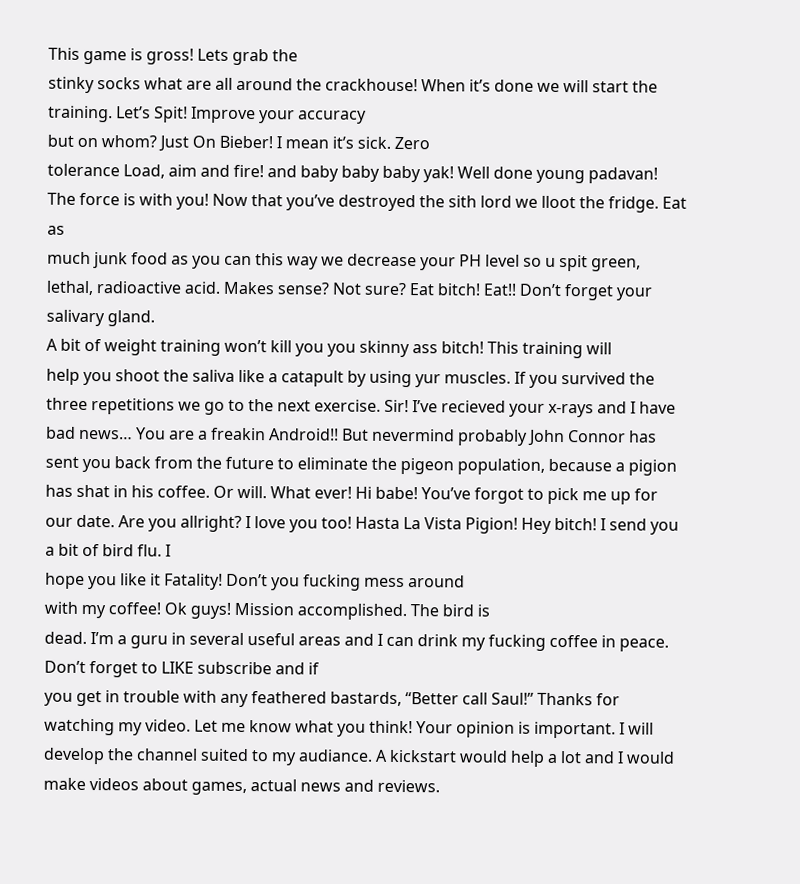This game is gross! Lets grab the
stinky socks what are all around the crackhouse! When it’s done we will start the training. Let’s Spit! Improve your accuracy
but on whom? Just On Bieber! I mean it’s sick. Zero
tolerance Load, aim and fire! and baby baby baby yak! Well done young padavan!
The force is with you! Now that you’ve destroyed the sith lord we lloot the fridge. Eat as
much junk food as you can this way we decrease your PH level so u spit green,
lethal, radioactive acid. Makes sense? Not sure? Eat bitch! Eat!! Don’t forget your salivary gland.
A bit of weight training won’t kill you you skinny ass bitch! This training will
help you shoot the saliva like a catapult by using yur muscles. If you survived the three repetitions we go to the next exercise. Sir! I’ve recieved your x-rays and I have
bad news… You are a freakin Android!! But nevermind probably John Connor has sent you back from the future to eliminate the pigeon population, because a pigion has shat in his coffee. Or will. What ever! Hi babe! You’ve forgot to pick me up for our date. Are you allright? I love you too! Hasta La Vista Pigion! Hey bitch! I send you a bit of bird flu. I
hope you like it Fatality! Don’t you fucking mess around
with my coffee! Ok guys! Mission accomplished. The bird is
dead. I’m a guru in several useful areas and I can drink my fucking coffee in peace. Don’t forget to LIKE subscribe and if
you get in trouble with any feathered bastards, “Better call Saul!” Thanks for
watching my video. Let me know what you think! Your opinion is important. I will
develop the channel suited to my audiance. A kickstart would help a lot and I would
make videos about games, actual news and reviews.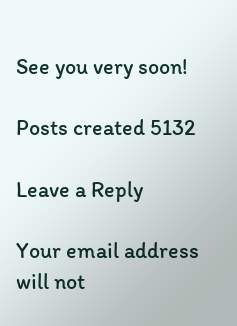See you very soon!

Posts created 5132

Leave a Reply

Your email address will not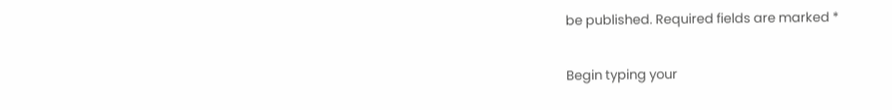be published. Required fields are marked *

Begin typing your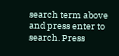search term above and press enter to search. Press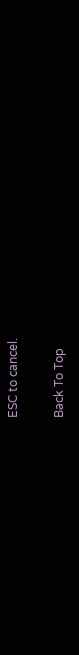ESC to cancel.

Back To Top